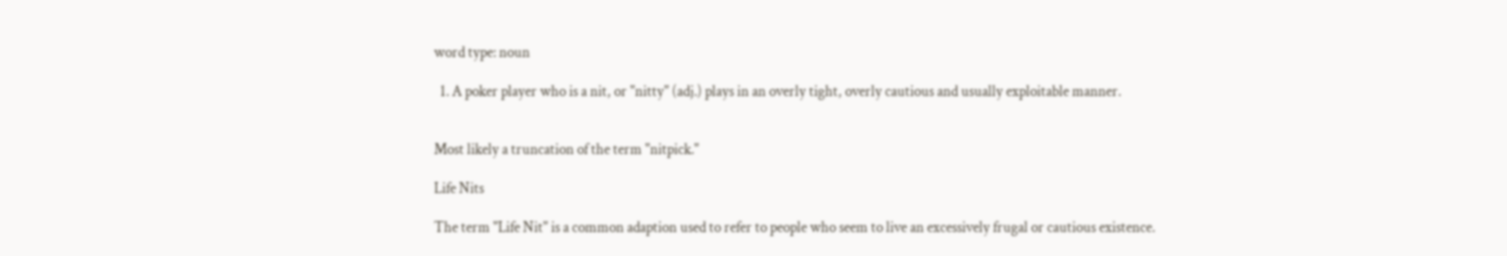word type: noun

  1. A poker player who is a nit, or "nitty" (adj.) plays in an overly tight, overly cautious and usually exploitable manner.


Most likely a truncation of the term "nitpick."

Life Nits

The term "Life Nit" is a common adaption used to refer to people who seem to live an excessively frugal or cautious existence.